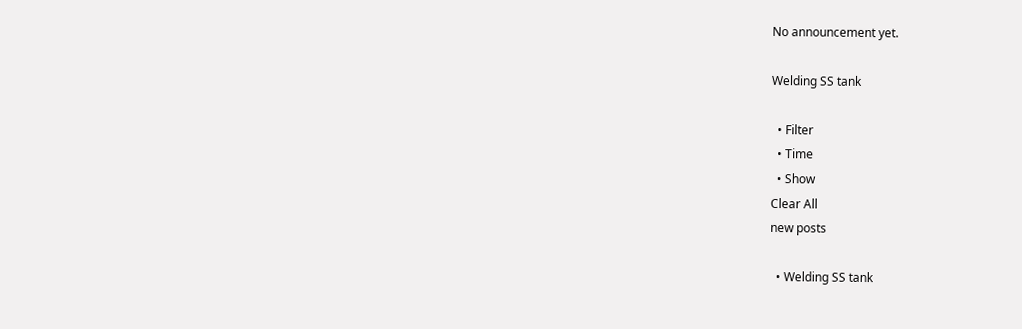No announcement yet.

Welding SS tank

  • Filter
  • Time
  • Show
Clear All
new posts

  • Welding SS tank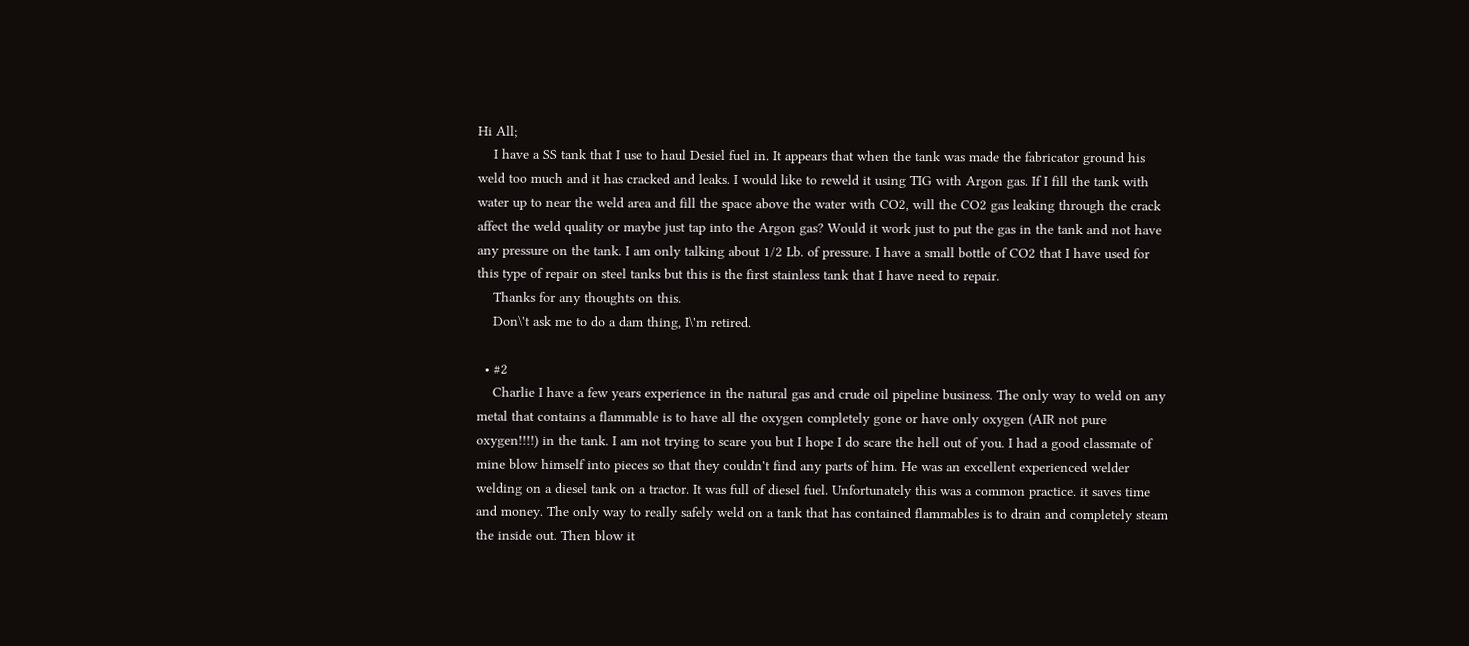Hi All;
    I have a SS tank that I use to haul Desiel fuel in. It appears that when the tank was made the fabricator ground his weld too much and it has cracked and leaks. I would like to reweld it using TIG with Argon gas. If I fill the tank with water up to near the weld area and fill the space above the water with CO2, will the CO2 gas leaking through the crack affect the weld quality or maybe just tap into the Argon gas? Would it work just to put the gas in the tank and not have any pressure on the tank. I am only talking about 1/2 Lb. of pressure. I have a small bottle of CO2 that I have used for this type of repair on steel tanks but this is the first stainless tank that I have need to repair.
    Thanks for any thoughts on this.
    Don\'t ask me to do a dam thing, I\'m retired.

  • #2
    Charlie I have a few years experience in the natural gas and crude oil pipeline business. The only way to weld on any metal that contains a flammable is to have all the oxygen completely gone or have only oxygen (AIR not pure oxygen!!!!) in the tank. I am not trying to scare you but I hope I do scare the hell out of you. I had a good classmate of mine blow himself into pieces so that they couldn't find any parts of him. He was an excellent experienced welder welding on a diesel tank on a tractor. It was full of diesel fuel. Unfortunately this was a common practice. it saves time and money. The only way to really safely weld on a tank that has contained flammables is to drain and completely steam the inside out. Then blow it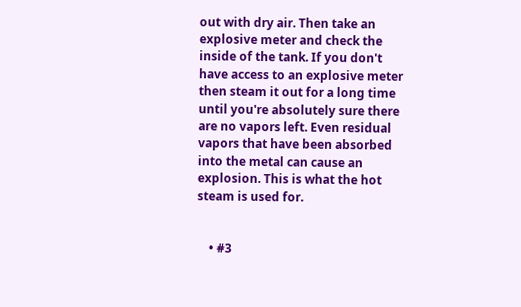out with dry air. Then take an explosive meter and check the inside of the tank. If you don't have access to an explosive meter then steam it out for a long time until you're absolutely sure there are no vapors left. Even residual vapors that have been absorbed into the metal can cause an explosion. This is what the hot steam is used for.


    • #3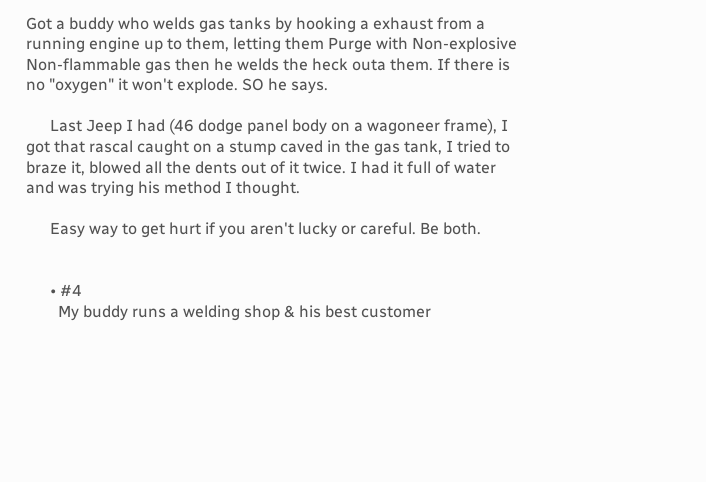Got a buddy who welds gas tanks by hooking a exhaust from a running engine up to them, letting them Purge with Non-explosive Non-flammable gas then he welds the heck outa them. If there is no "oxygen" it won't explode. SO he says.

      Last Jeep I had (46 dodge panel body on a wagoneer frame), I got that rascal caught on a stump caved in the gas tank, I tried to braze it, blowed all the dents out of it twice. I had it full of water and was trying his method I thought.

      Easy way to get hurt if you aren't lucky or careful. Be both.


      • #4
        My buddy runs a welding shop & his best customer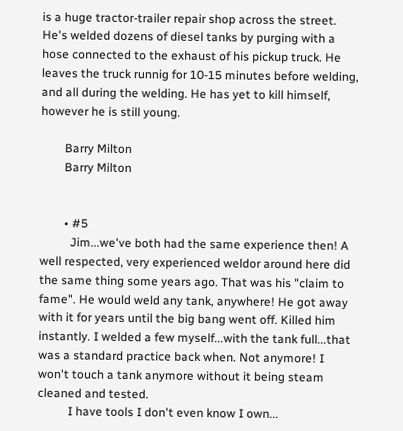is a huge tractor-trailer repair shop across the street. He's welded dozens of diesel tanks by purging with a hose connected to the exhaust of his pickup truck. He leaves the truck runnig for 10-15 minutes before welding, and all during the welding. He has yet to kill himself, however he is still young.

        Barry Milton
        Barry Milton


        • #5
          Jim...we've both had the same experience then! A well respected, very experienced weldor around here did the same thing some years ago. That was his "claim to fame". He would weld any tank, anywhere! He got away with it for years until the big bang went off. Killed him instantly. I welded a few myself...with the tank full...that was a standard practice back when. Not anymore! I won't touch a tank anymore without it being steam cleaned and tested.
          I have tools I don't even know I own...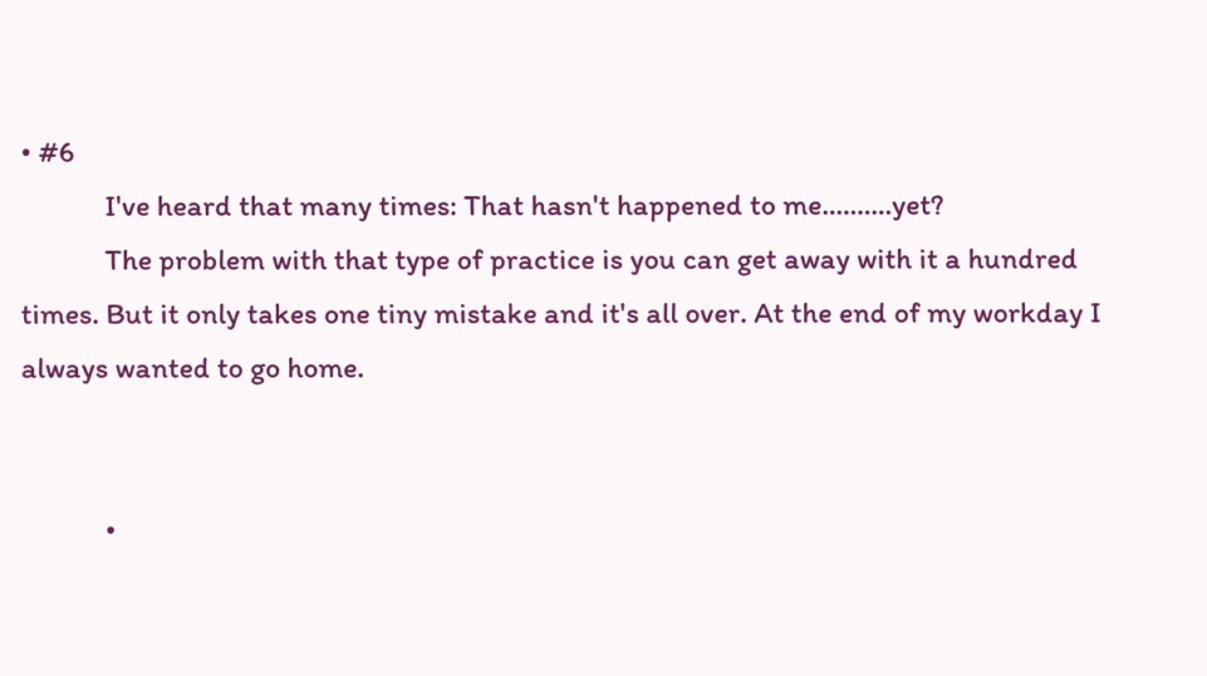• #6
            I've heard that many times: That hasn't happened to me..........yet?
            The problem with that type of practice is you can get away with it a hundred times. But it only takes one tiny mistake and it's all over. At the end of my workday I always wanted to go home.


            •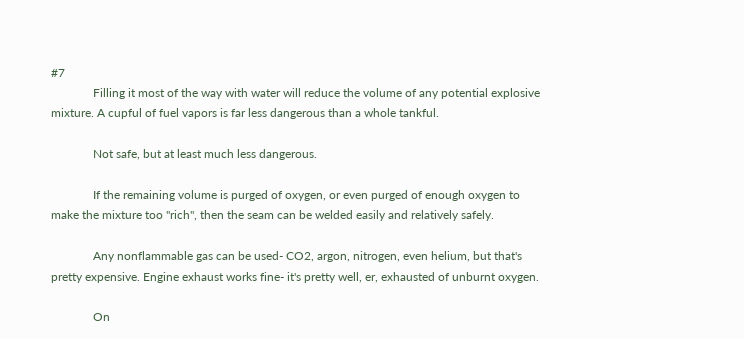#7
              Filling it most of the way with water will reduce the volume of any potential explosive mixture. A cupful of fuel vapors is far less dangerous than a whole tankful.

              Not safe, but at least much less dangerous.

              If the remaining volume is purged of oxygen, or even purged of enough oxygen to make the mixture too "rich", then the seam can be welded easily and relatively safely.

              Any nonflammable gas can be used- CO2, argon, nitrogen, even helium, but that's pretty expensive. Engine exhaust works fine- it's pretty well, er, exhausted of unburnt oxygen.

              On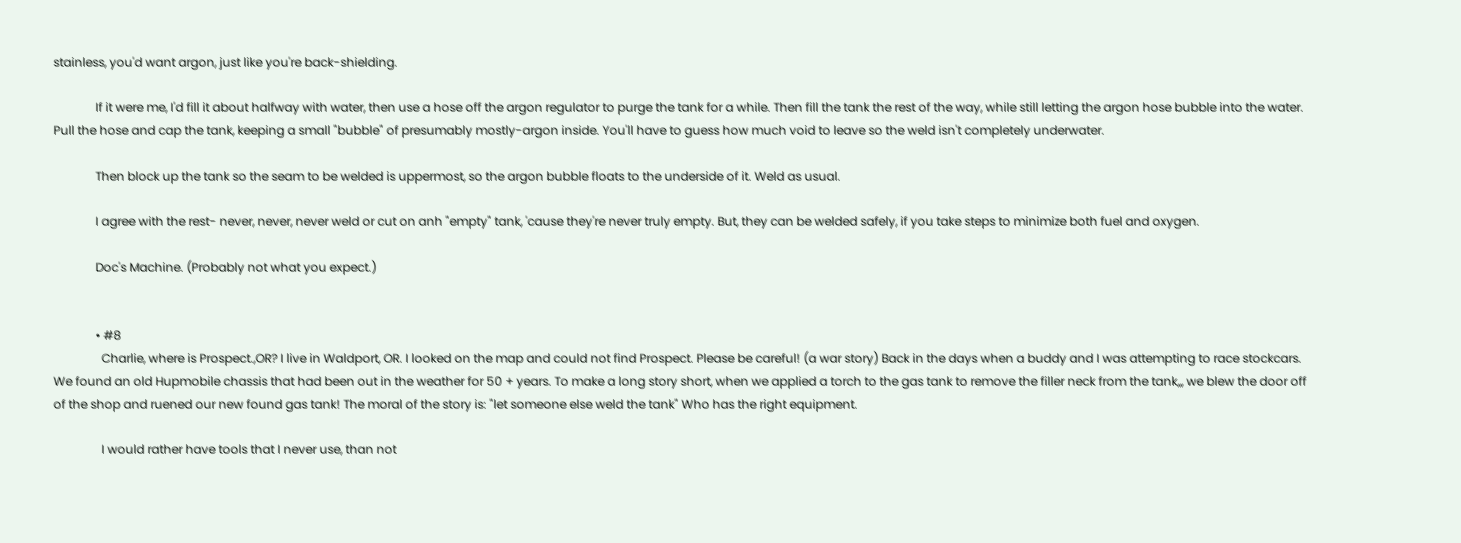stainless, you'd want argon, just like you're back-shielding.

              If it were me, I'd fill it about halfway with water, then use a hose off the argon regulator to purge the tank for a while. Then fill the tank the rest of the way, while still letting the argon hose bubble into the water. Pull the hose and cap the tank, keeping a small "bubble" of presumably mostly-argon inside. You'll have to guess how much void to leave so the weld isn't completely underwater.

              Then block up the tank so the seam to be welded is uppermost, so the argon bubble floats to the underside of it. Weld as usual.

              I agree with the rest- never, never, never weld or cut on anh "empty" tank, 'cause they're never truly empty. But, they can be welded safely, if you take steps to minimize both fuel and oxygen.

              Doc's Machine. (Probably not what you expect.)


              • #8
                Charlie, where is Prospect.,OR? I live in Waldport, OR. I looked on the map and could not find Prospect. Please be careful! (a war story) Back in the days when a buddy and I was attempting to race stockcars. We found an old Hupmobile chassis that had been out in the weather for 50 + years. To make a long story short, when we applied a torch to the gas tank to remove the filler neck from the tank,,, we blew the door off of the shop and ruened our new found gas tank! The moral of the story is: "let someone else weld the tank" Who has the right equipment.

                I would rather have tools that I never use, than not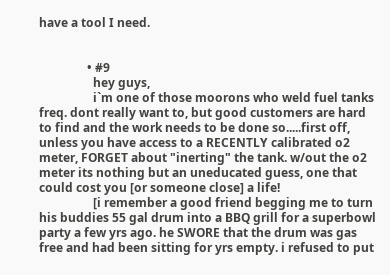have a tool I need.


                • #9
                  hey guys,
                  i`m one of those moorons who weld fuel tanks freq. dont really want to, but good customers are hard to find and the work needs to be done so.....first off, unless you have access to a RECENTLY calibrated o2 meter, FORGET about "inerting" the tank. w/out the o2 meter its nothing but an uneducated guess, one that could cost you [or someone close] a life!
                  [i remember a good friend begging me to turn his buddies 55 gal drum into a BBQ grill for a superbowl party a few yrs ago. he SWORE that the drum was gas free and had been sitting for yrs empty. i refused to put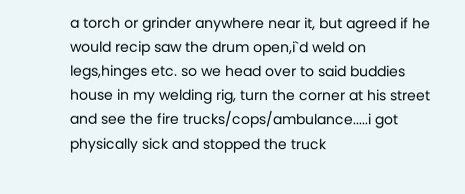a torch or grinder anywhere near it, but agreed if he would recip saw the drum open,i`d weld on legs,hinges etc. so we head over to said buddies house in my welding rig, turn the corner at his street and see the fire trucks/cops/ambulance.....i got physically sick and stopped the truck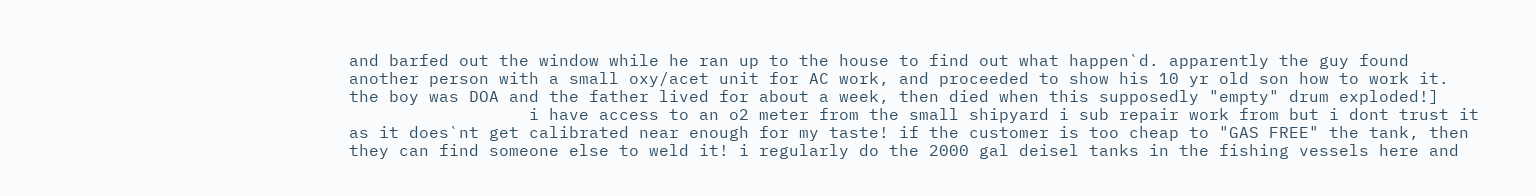and barfed out the window while he ran up to the house to find out what happen`d. apparently the guy found another person with a small oxy/acet unit for AC work, and proceeded to show his 10 yr old son how to work it. the boy was DOA and the father lived for about a week, then died when this supposedly "empty" drum exploded!]
                  i have access to an o2 meter from the small shipyard i sub repair work from but i dont trust it as it does`nt get calibrated near enough for my taste! if the customer is too cheap to "GAS FREE" the tank, then they can find someone else to weld it! i regularly do the 2000 gal deisel tanks in the fishing vessels here and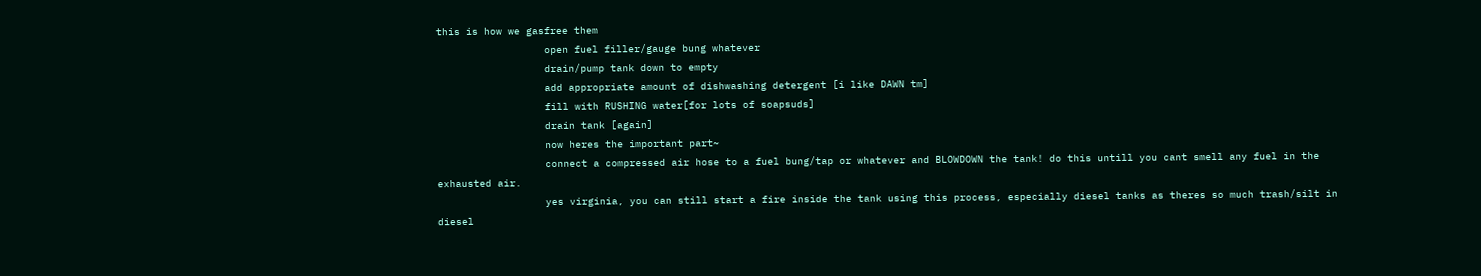this is how we gasfree them
                  open fuel filler/gauge bung whatever
                  drain/pump tank down to empty
                  add appropriate amount of dishwashing detergent [i like DAWN tm]
                  fill with RUSHING water[for lots of soapsuds]
                  drain tank [again]
                  now heres the important part~
                  connect a compressed air hose to a fuel bung/tap or whatever and BLOWDOWN the tank! do this untill you cant smell any fuel in the exhausted air.
                  yes virginia, you can still start a fire inside the tank using this process, especially diesel tanks as theres so much trash/silt in diesel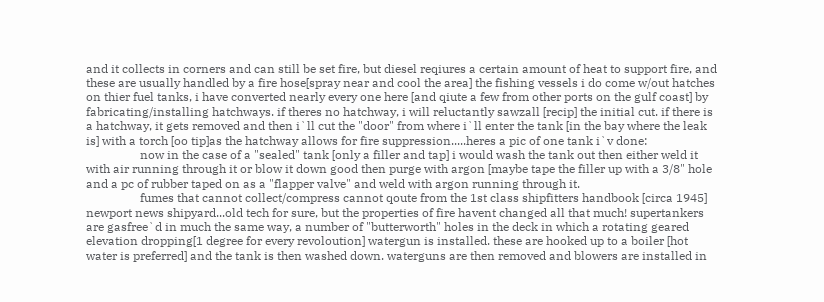and it collects in corners and can still be set fire, but diesel reqiures a certain amount of heat to support fire, and these are usually handled by a fire hose[spray near and cool the area] the fishing vessels i do come w/out hatches on thier fuel tanks, i have converted nearly every one here [and qiute a few from other ports on the gulf coast] by fabricating/installing hatchways. if theres no hatchway, i will reluctantly sawzall [recip] the initial cut. if there is a hatchway, it gets removed and then i`ll cut the "door" from where i`ll enter the tank [in the bay where the leak is] with a torch [oo tip]as the hatchway allows for fire suppression.....heres a pic of one tank i`v done:
                  now in the case of a "sealed" tank [only a filler and tap] i would wash the tank out then either weld it with air running through it or blow it down good then purge with argon [maybe tape the filler up with a 3/8" hole and a pc of rubber taped on as a "flapper valve" and weld with argon running through it.
                  fumes that cannot collect/compress cannot qoute from the 1st class shipfitters handbook [circa 1945] newport news shipyard...old tech for sure, but the properties of fire havent changed all that much! supertankers are gasfree`d in much the same way, a number of "butterworth" holes in the deck in which a rotating geared elevation dropping[1 degree for every revoloution] watergun is installed. these are hooked up to a boiler [hot water is preferred] and the tank is then washed down. waterguns are then removed and blowers are installed in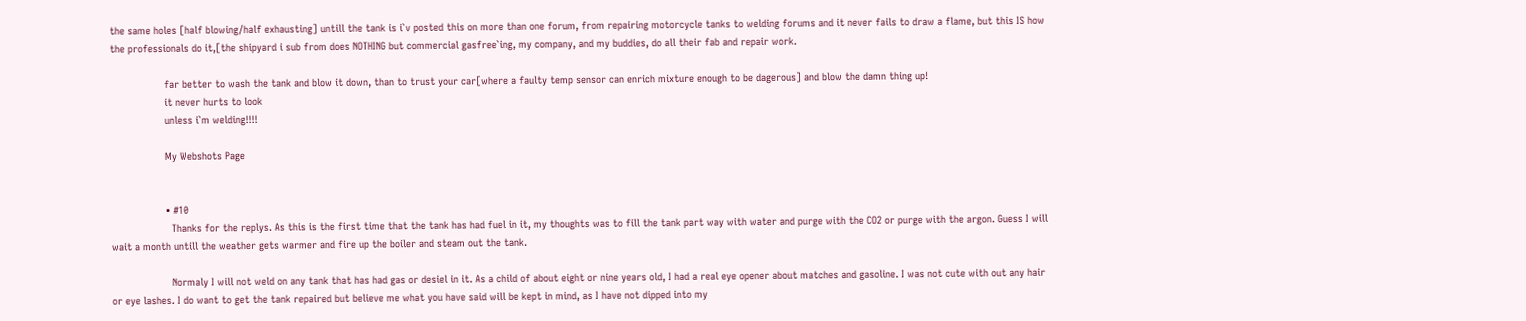the same holes [half blowing/half exhausting] untill the tank is i`v posted this on more than one forum, from repairing motorcycle tanks to welding forums and it never fails to draw a flame, but this IS how the professionals do it,[the shipyard i sub from does NOTHING but commercial gasfree`ing, my company, and my buddies, do all their fab and repair work.

                  far better to wash the tank and blow it down, than to trust your car[where a faulty temp sensor can enrich mixture enough to be dagerous] and blow the damn thing up!
                  it never hurts to look
                  unless i`m welding!!!!

                  My Webshots Page


                  • #10
                    Thanks for the replys. As this is the first time that the tank has had fuel in it, my thoughts was to fill the tank part way with water and purge with the CO2 or purge with the argon. Guess I will wait a month untill the weather gets warmer and fire up the boiler and steam out the tank.

                    Normaly I will not weld on any tank that has had gas or desiel in it. As a child of about eight or nine years old, I had a real eye opener about matches and gasoline. I was not cute with out any hair or eye lashes. I do want to get the tank repaired but believe me what you have said will be kept in mind, as I have not dipped into my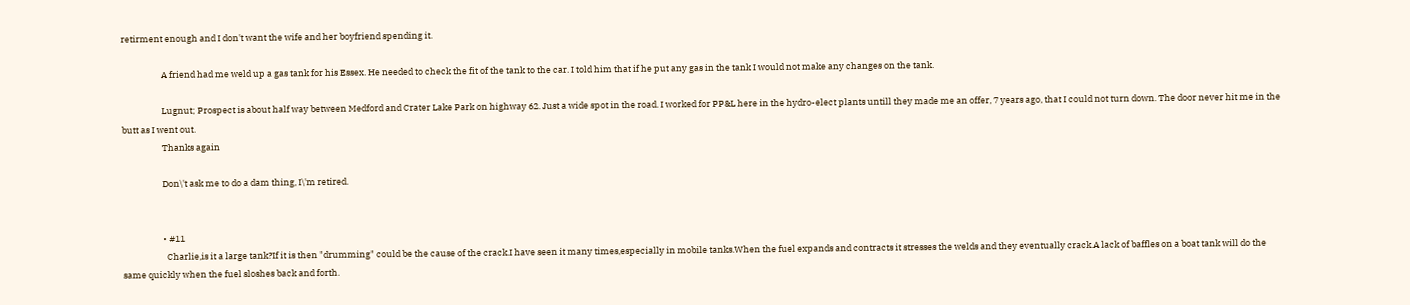retirment enough and I don't want the wife and her boyfriend spending it.

                    A friend had me weld up a gas tank for his Essex. He needed to check the fit of the tank to the car. I told him that if he put any gas in the tank I would not make any changes on the tank.

                    Lugnut; Prospect is about half way between Medford and Crater Lake Park on highway 62. Just a wide spot in the road. I worked for PP&L here in the hydro-elect plants untill they made me an offer, 7 years ago, that I could not turn down. The door never hit me in the butt as I went out.
                    Thanks again

                    Don\'t ask me to do a dam thing, I\'m retired.


                    • #11
                      Charlie,is it a large tank?If it is then "drumming" could be the cause of the crack.I have seen it many times,especially in mobile tanks.When the fuel expands and contracts it stresses the welds and they eventually crack.A lack of baffles on a boat tank will do the same quickly when the fuel sloshes back and forth.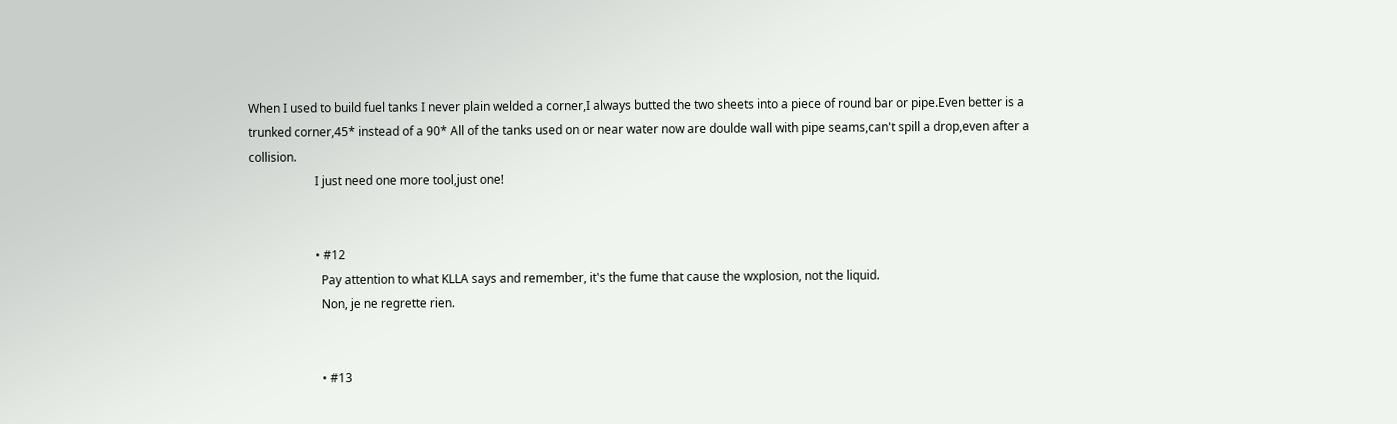When I used to build fuel tanks I never plain welded a corner,I always butted the two sheets into a piece of round bar or pipe.Even better is a trunked corner,45* instead of a 90* All of the tanks used on or near water now are doulde wall with pipe seams,can't spill a drop,even after a collision.
                      I just need one more tool,just one!


                      • #12
                        Pay attention to what KLLA says and remember, it's the fume that cause the wxplosion, not the liquid.
                        Non, je ne regrette rien.


                        • #13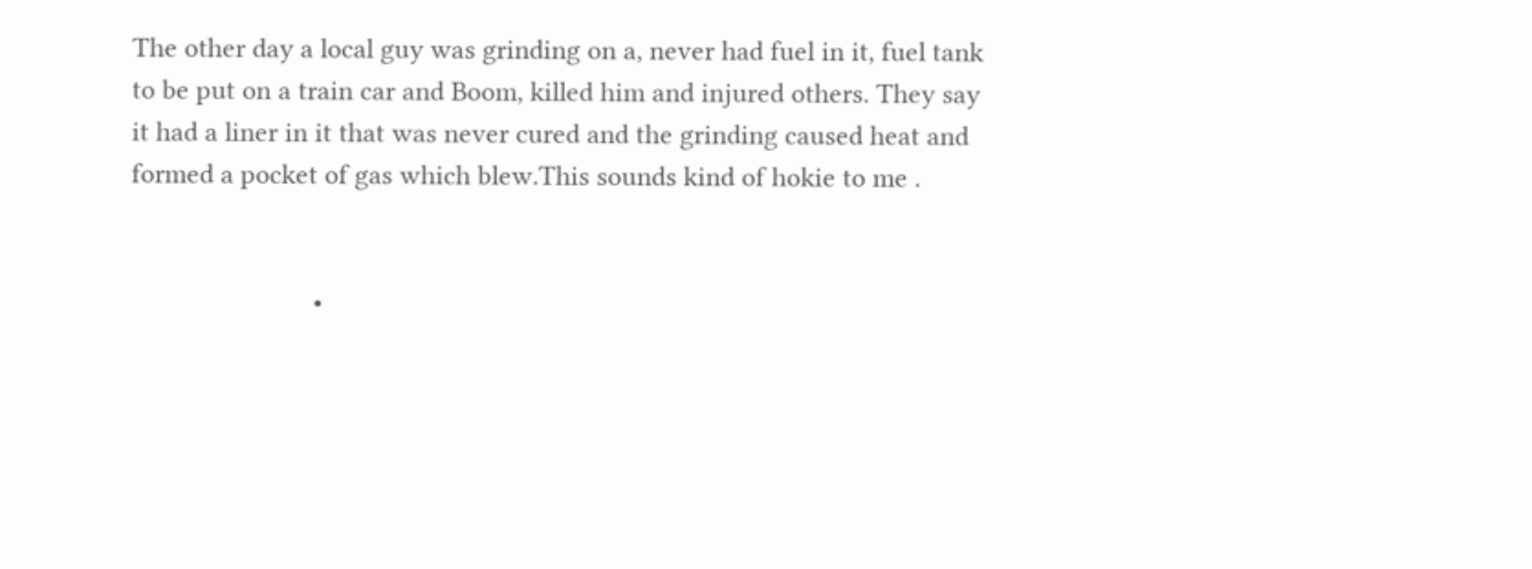The other day a local guy was grinding on a, never had fuel in it, fuel tank to be put on a train car and Boom, killed him and injured others. They say it had a liner in it that was never cured and the grinding caused heat and formed a pocket of gas which blew.This sounds kind of hokie to me .


                          •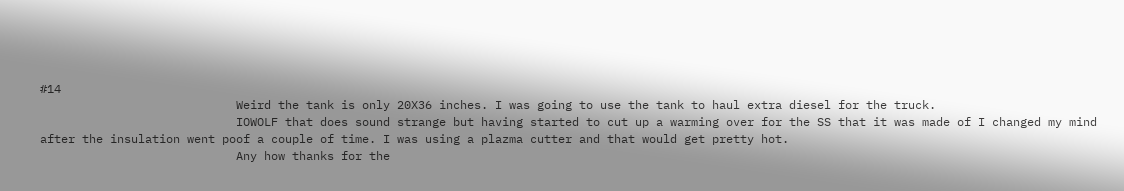#14
                            Weird the tank is only 20X36 inches. I was going to use the tank to haul extra diesel for the truck.
                            IOWOLF that does sound strange but having started to cut up a warming over for the SS that it was made of I changed my mind after the insulation went poof a couple of time. I was using a plazma cutter and that would get pretty hot.
                            Any how thanks for the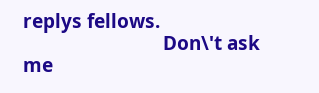replys fellows.
                            Don\'t ask me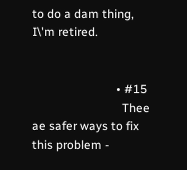to do a dam thing, I\'m retired.


                            • #15
                              Thee ae safer ways to fix this problem -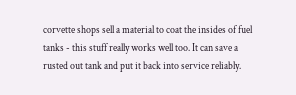corvette shops sell a material to coat the insides of fuel tanks - this stuff really works well too. It can save a rusted out tank and put it back into service reliably.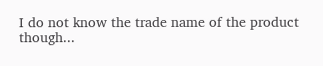I do not know the trade name of the product though...